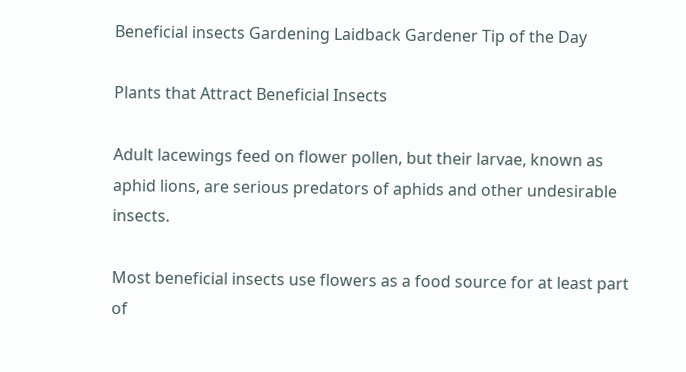Beneficial insects Gardening Laidback Gardener Tip of the Day

Plants that Attract Beneficial Insects

Adult lacewings feed on flower pollen, but their larvae, known as aphid lions, are serious predators of aphids and other undesirable insects.

Most beneficial insects use flowers as a food source for at least part of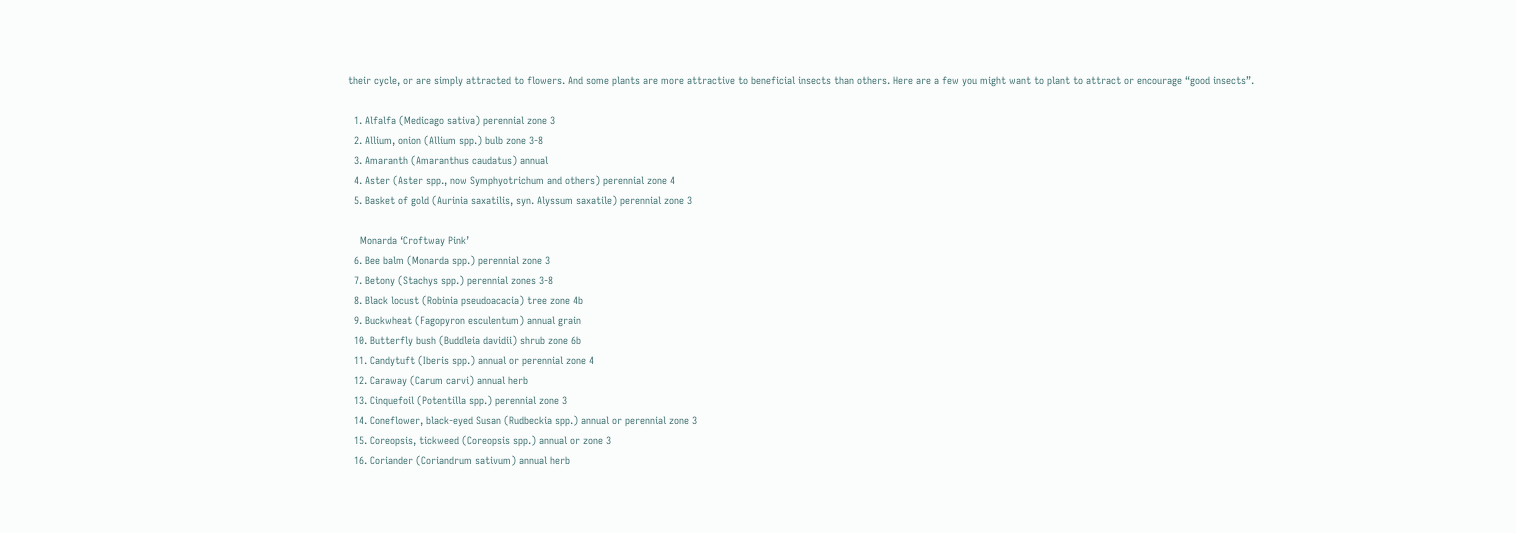their cycle, or are simply attracted to flowers. And some plants are more attractive to beneficial insects than others. Here are a few you might want to plant to attract or encourage “good insects”.

  1. Alfalfa (Medicago sativa) perennial zone 3
  2. Allium, onion (Allium spp.) bulb zone 3-8
  3. Amaranth (Amaranthus caudatus) annual
  4. Aster (Aster spp., now Symphyotrichum and others) perennial zone 4
  5. Basket of gold (Aurinia saxatilis, syn. Alyssum saxatile) perennial zone 3

    Monarda ‘Croftway Pink’
  6. Bee balm (Monarda spp.) perennial zone 3
  7. Betony (Stachys spp.) perennial zones 3-8
  8. Black locust (Robinia pseudoacacia) tree zone 4b
  9. Buckwheat (Fagopyron esculentum) annual grain
  10. Butterfly bush (Buddleia davidii) shrub zone 6b
  11. Candytuft (Iberis spp.) annual or perennial zone 4
  12. Caraway (Carum carvi) annual herb
  13. Cinquefoil (Potentilla spp.) perennial zone 3
  14. Coneflower, black-eyed Susan (Rudbeckia spp.) annual or perennial zone 3
  15. Coreopsis, tickweed (Coreopsis spp.) annual or zone 3
  16. Coriander (Coriandrum sativum) annual herb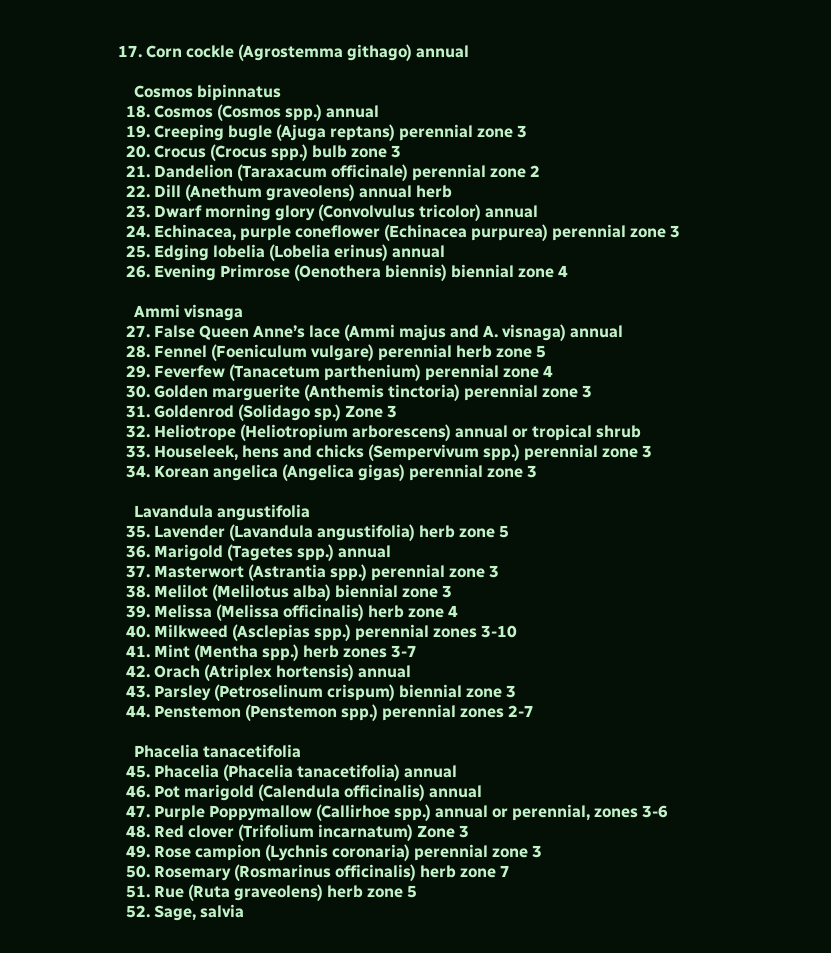17. Corn cockle (Agrostemma githago) annual

    Cosmos bipinnatus
  18. Cosmos (Cosmos spp.) annual
  19. Creeping bugle (Ajuga reptans) perennial zone 3
  20. Crocus (Crocus spp.) bulb zone 3
  21. Dandelion (Taraxacum officinale) perennial zone 2
  22. Dill (Anethum graveolens) annual herb
  23. Dwarf morning glory (Convolvulus tricolor) annual
  24. Echinacea, purple coneflower (Echinacea purpurea) perennial zone 3
  25. Edging lobelia (Lobelia erinus) annual
  26. Evening Primrose (Oenothera biennis) biennial zone 4

    Ammi visnaga
  27. False Queen Anne’s lace (Ammi majus and A. visnaga) annual
  28. Fennel (Foeniculum vulgare) perennial herb zone 5
  29. Feverfew (Tanacetum parthenium) perennial zone 4
  30. Golden marguerite (Anthemis tinctoria) perennial zone 3
  31. Goldenrod (Solidago sp.) Zone 3
  32. Heliotrope (Heliotropium arborescens) annual or tropical shrub
  33. Houseleek, hens and chicks (Sempervivum spp.) perennial zone 3
  34. Korean angelica (Angelica gigas) perennial zone 3

    Lavandula angustifolia
  35. Lavender (Lavandula angustifolia) herb zone 5
  36. Marigold (Tagetes spp.) annual
  37. Masterwort (Astrantia spp.) perennial zone 3
  38. Melilot (Melilotus alba) biennial zone 3
  39. Melissa (Melissa officinalis) herb zone 4
  40. Milkweed (Asclepias spp.) perennial zones 3-10
  41. Mint (Mentha spp.) herb zones 3-7
  42. Orach (Atriplex hortensis) annual
  43. Parsley (Petroselinum crispum) biennial zone 3
  44. Penstemon (Penstemon spp.) perennial zones 2-7

    Phacelia tanacetifolia
  45. Phacelia (Phacelia tanacetifolia) annual
  46. Pot marigold (Calendula officinalis) annual
  47. Purple Poppymallow (Callirhoe spp.) annual or perennial, zones 3-6
  48. Red clover (Trifolium incarnatum) Zone 3
  49. Rose campion (Lychnis coronaria) perennial zone 3
  50. Rosemary (Rosmarinus officinalis) herb zone 7
  51. Rue (Ruta graveolens) herb zone 5
  52. Sage, salvia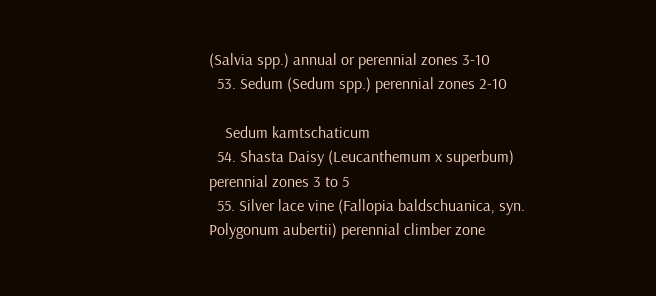(Salvia spp.) annual or perennial zones 3-10
  53. Sedum (Sedum spp.) perennial zones 2-10

    Sedum kamtschaticum
  54. Shasta Daisy (Leucanthemum x superbum) perennial zones 3 to 5
  55. Silver lace vine (Fallopia baldschuanica, syn. Polygonum aubertii) perennial climber zone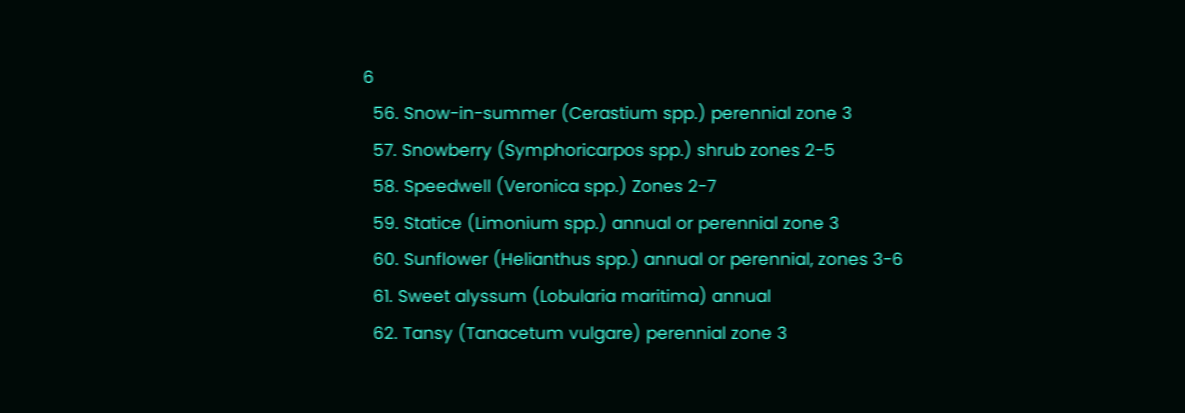6
  56. Snow-in-summer (Cerastium spp.) perennial zone 3
  57. Snowberry (Symphoricarpos spp.) shrub zones 2-5
  58. Speedwell (Veronica spp.) Zones 2-7
  59. Statice (Limonium spp.) annual or perennial zone 3
  60. Sunflower (Helianthus spp.) annual or perennial, zones 3-6
  61. Sweet alyssum (Lobularia maritima) annual
  62. Tansy (Tanacetum vulgare) perennial zone 3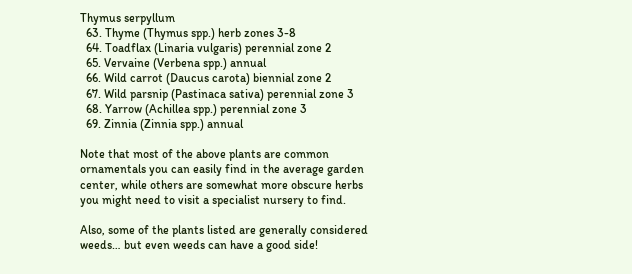Thymus serpyllum
  63. Thyme (Thymus spp.) herb zones 3-8
  64. Toadflax (Linaria vulgaris) perennial zone 2
  65. Vervaine (Verbena spp.) annual
  66. Wild carrot (Daucus carota) biennial zone 2
  67. Wild parsnip (Pastinaca sativa) perennial zone 3
  68. Yarrow (Achillea spp.) perennial zone 3
  69. Zinnia (Zinnia spp.) annual

Note that most of the above plants are common ornamentals you can easily find in the average garden center, while others are somewhat more obscure herbs you might need to visit a specialist nursery to find.

Also, some of the plants listed are generally considered weeds… but even weeds can have a good side!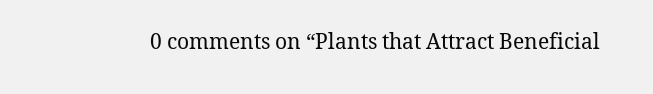0 comments on “Plants that Attract Beneficial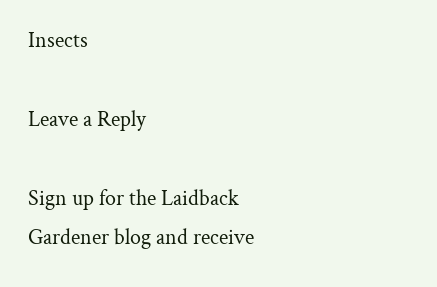Insects

Leave a Reply

Sign up for the Laidback Gardener blog and receive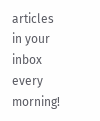articles in your inbox every morning!